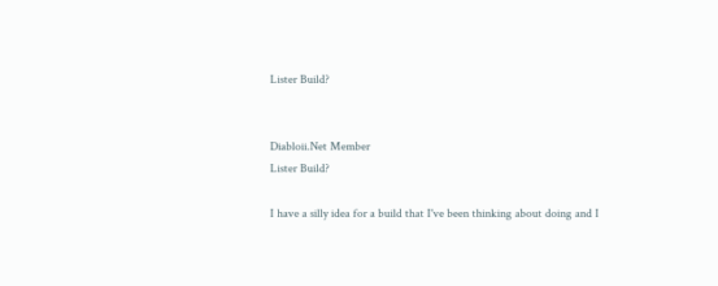Lister Build?


Diabloii.Net Member
Lister Build?

I have a silly idea for a build that I've been thinking about doing and I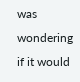was wondering if it would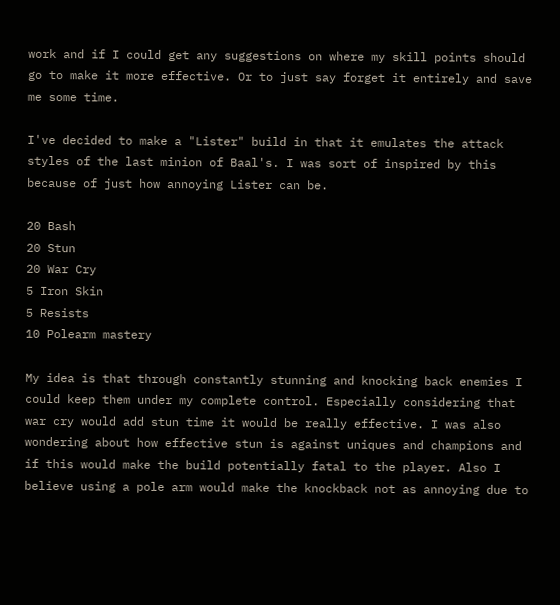work and if I could get any suggestions on where my skill points should go to make it more effective. Or to just say forget it entirely and save me some time.

I've decided to make a "Lister" build in that it emulates the attack styles of the last minion of Baal's. I was sort of inspired by this because of just how annoying Lister can be.

20 Bash
20 Stun
20 War Cry
5 Iron Skin
5 Resists
10 Polearm mastery

My idea is that through constantly stunning and knocking back enemies I could keep them under my complete control. Especially considering that war cry would add stun time it would be really effective. I was also wondering about how effective stun is against uniques and champions and if this would make the build potentially fatal to the player. Also I believe using a pole arm would make the knockback not as annoying due to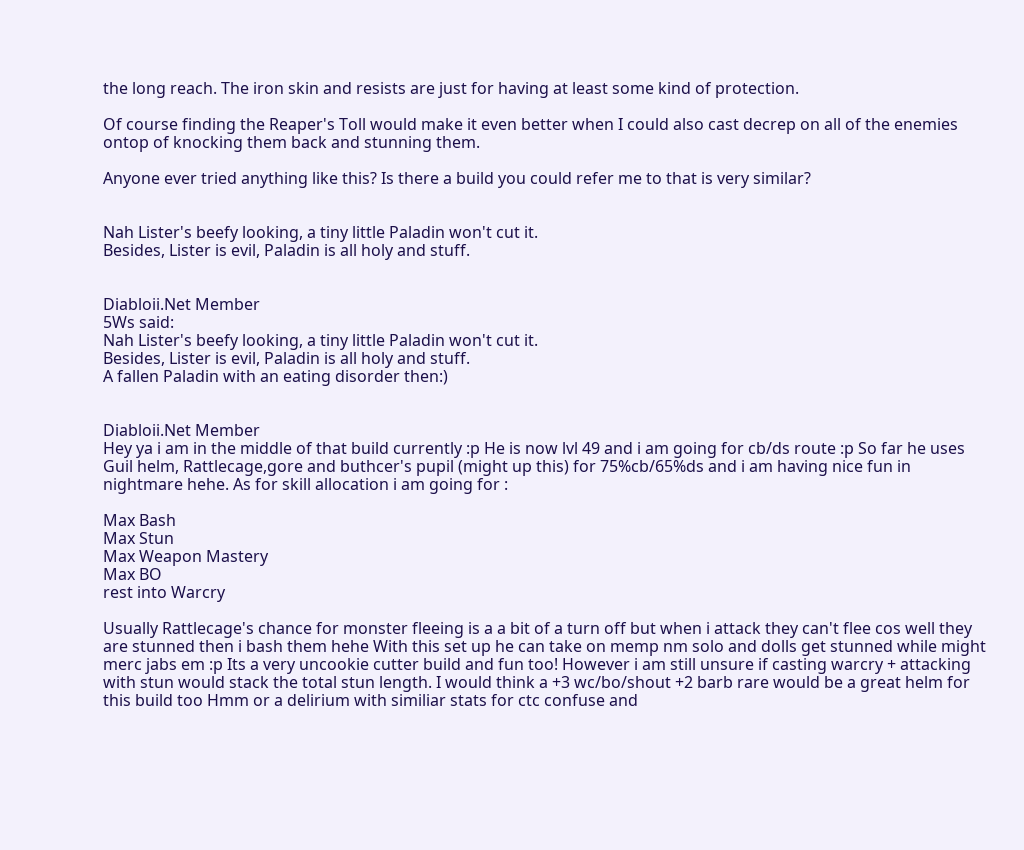the long reach. The iron skin and resists are just for having at least some kind of protection.

Of course finding the Reaper's Toll would make it even better when I could also cast decrep on all of the enemies ontop of knocking them back and stunning them.

Anyone ever tried anything like this? Is there a build you could refer me to that is very similar?


Nah Lister's beefy looking, a tiny little Paladin won't cut it.
Besides, Lister is evil, Paladin is all holy and stuff.


Diabloii.Net Member
5Ws said:
Nah Lister's beefy looking, a tiny little Paladin won't cut it.
Besides, Lister is evil, Paladin is all holy and stuff.
A fallen Paladin with an eating disorder then:)


Diabloii.Net Member
Hey ya i am in the middle of that build currently :p He is now lvl 49 and i am going for cb/ds route :p So far he uses Guil helm, Rattlecage,gore and buthcer's pupil (might up this) for 75%cb/65%ds and i am having nice fun in nightmare hehe. As for skill allocation i am going for :

Max Bash
Max Stun
Max Weapon Mastery
Max BO
rest into Warcry

Usually Rattlecage's chance for monster fleeing is a a bit of a turn off but when i attack they can't flee cos well they are stunned then i bash them hehe With this set up he can take on memp nm solo and dolls get stunned while might merc jabs em :p Its a very uncookie cutter build and fun too! However i am still unsure if casting warcry + attacking with stun would stack the total stun length. I would think a +3 wc/bo/shout +2 barb rare would be a great helm for this build too Hmm or a delirium with similiar stats for ctc confuse and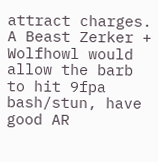attract charges. A Beast Zerker + Wolfhowl would allow the barb to hit 9fpa bash/stun, have good AR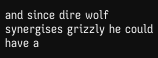and since dire wolf synergises grizzly he could have a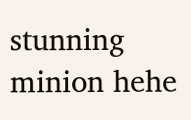stunning minion hehe